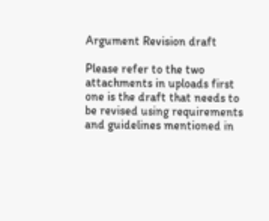Argument Revision draft

Please refer to the two attachments in uploads first one is the draft that needs to be revised using requirements and guidelines mentioned in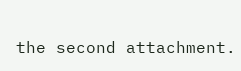the second attachment.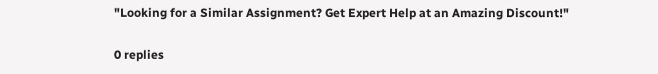"Looking for a Similar Assignment? Get Expert Help at an Amazing Discount!"

0 replies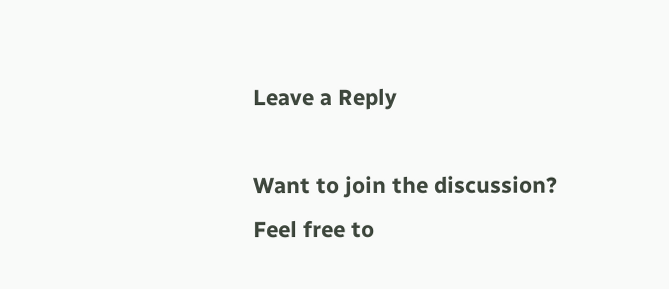Leave a Reply

Want to join the discussion?
Feel free to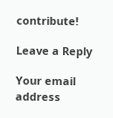contribute!

Leave a Reply

Your email address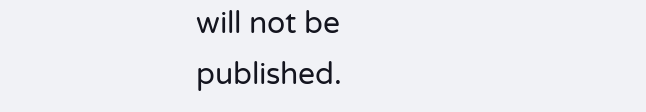will not be published.